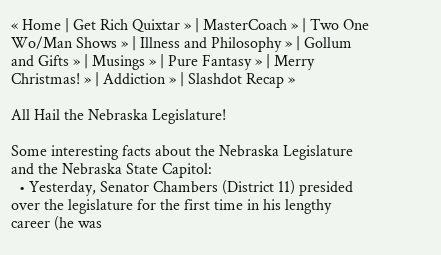« Home | Get Rich Quixtar » | MasterCoach » | Two One Wo/Man Shows » | Illness and Philosophy » | Gollum and Gifts » | Musings » | Pure Fantasy » | Merry Christmas! » | Addiction » | Slashdot Recap »

All Hail the Nebraska Legislature!

Some interesting facts about the Nebraska Legislature and the Nebraska State Capitol:
  • Yesterday, Senator Chambers (District 11) presided over the legislature for the first time in his lengthy career (he was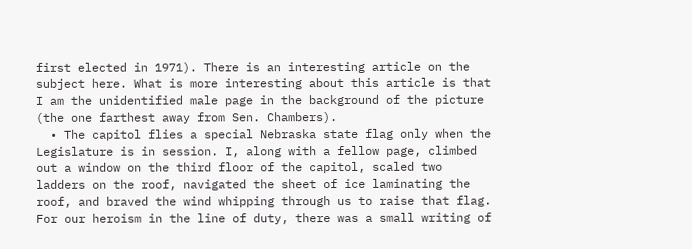first elected in 1971). There is an interesting article on the subject here. What is more interesting about this article is that I am the unidentified male page in the background of the picture (the one farthest away from Sen. Chambers).
  • The capitol flies a special Nebraska state flag only when the Legislature is in session. I, along with a fellow page, climbed out a window on the third floor of the capitol, scaled two ladders on the roof, navigated the sheet of ice laminating the roof, and braved the wind whipping through us to raise that flag. For our heroism in the line of duty, there was a small writing of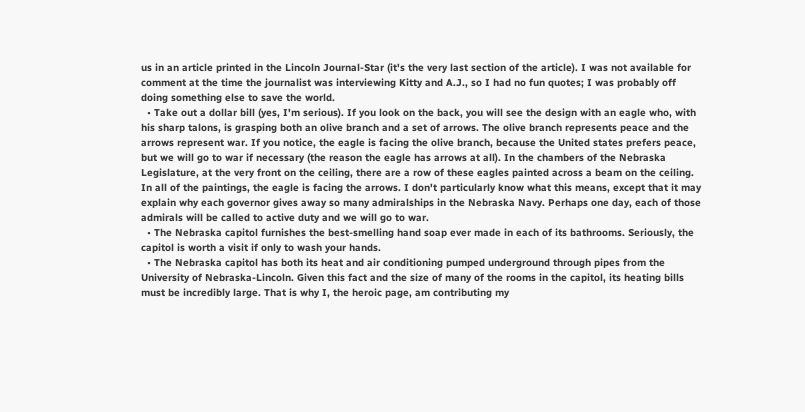us in an article printed in the Lincoln Journal-Star (it's the very last section of the article). I was not available for comment at the time the journalist was interviewing Kitty and A.J., so I had no fun quotes; I was probably off doing something else to save the world.
  • Take out a dollar bill (yes, I'm serious). If you look on the back, you will see the design with an eagle who, with his sharp talons, is grasping both an olive branch and a set of arrows. The olive branch represents peace and the arrows represent war. If you notice, the eagle is facing the olive branch, because the United states prefers peace, but we will go to war if necessary (the reason the eagle has arrows at all). In the chambers of the Nebraska Legislature, at the very front on the ceiling, there are a row of these eagles painted across a beam on the ceiling. In all of the paintings, the eagle is facing the arrows. I don't particularly know what this means, except that it may explain why each governor gives away so many admiralships in the Nebraska Navy. Perhaps one day, each of those admirals will be called to active duty and we will go to war.
  • The Nebraska capitol furnishes the best-smelling hand soap ever made in each of its bathrooms. Seriously, the capitol is worth a visit if only to wash your hands.
  • The Nebraska capitol has both its heat and air conditioning pumped underground through pipes from the University of Nebraska-Lincoln. Given this fact and the size of many of the rooms in the capitol, its heating bills must be incredibly large. That is why I, the heroic page, am contributing my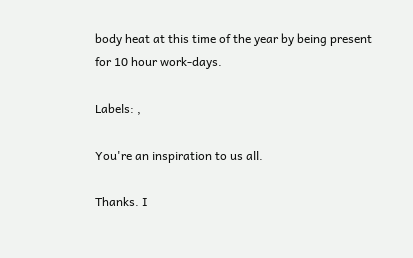body heat at this time of the year by being present for 10 hour work-days.

Labels: ,

You're an inspiration to us all.

Thanks. I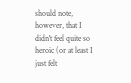should note, however, that I didn't feel quite so heroic (or at least I just felt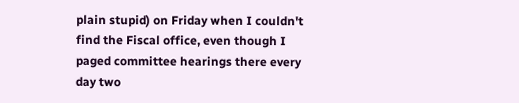plain stupid) on Friday when I couldn't find the Fiscal office, even though I paged committee hearings there every day two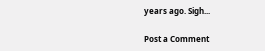years ago. Sigh...

Post a Comment